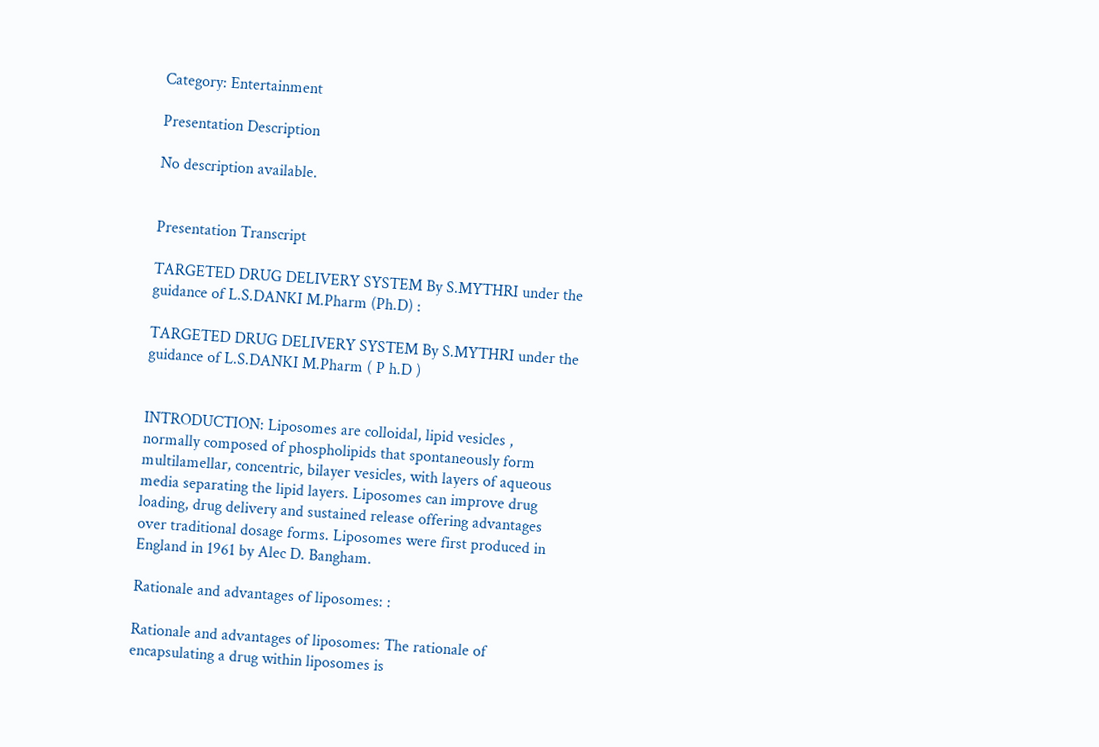Category: Entertainment

Presentation Description

No description available.


Presentation Transcript

TARGETED DRUG DELIVERY SYSTEM By S.MYTHRI under the guidance of L.S.DANKI M.Pharm (Ph.D) :

TARGETED DRUG DELIVERY SYSTEM By S.MYTHRI under the guidance of L.S.DANKI M.Pharm ( P h.D )


INTRODUCTION: Liposomes are colloidal, lipid vesicles , normally composed of phospholipids that spontaneously form multilamellar, concentric, bilayer vesicles, with layers of aqueous media separating the lipid layers. Liposomes can improve drug loading, drug delivery and sustained release offering advantages over traditional dosage forms. Liposomes were first produced in England in 1961 by Alec D. Bangham.

Rationale and advantages of liposomes: :

Rationale and advantages of liposomes: The rationale of encapsulating a drug within liposomes is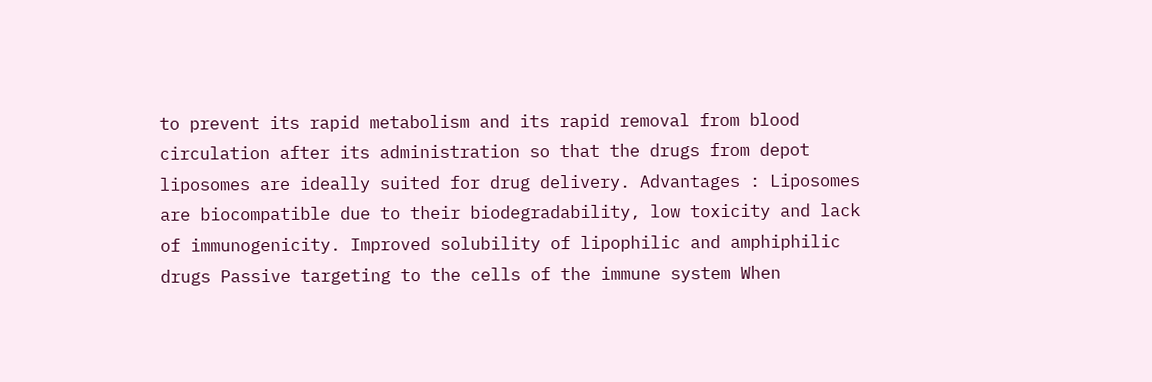to prevent its rapid metabolism and its rapid removal from blood circulation after its administration so that the drugs from depot liposomes are ideally suited for drug delivery. Advantages : Liposomes are biocompatible due to their biodegradability, low toxicity and lack of immunogenicity. Improved solubility of lipophilic and amphiphilic drugs Passive targeting to the cells of the immune system When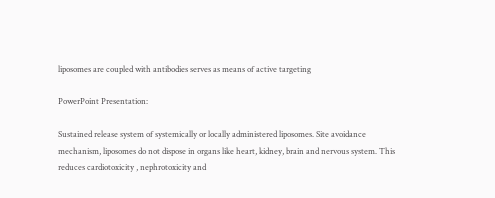liposomes are coupled with antibodies serves as means of active targeting

PowerPoint Presentation:

Sustained release system of systemically or locally administered liposomes. Site avoidance mechanism, liposomes do not dispose in organs like heart, kidney, brain and nervous system. This reduces cardiotoxicity , nephrotoxicity and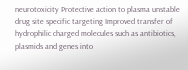neurotoxicity Protective action to plasma unstable drug site specific targeting Improved transfer of hydrophilic charged molecules such as antibiotics, plasmids and genes into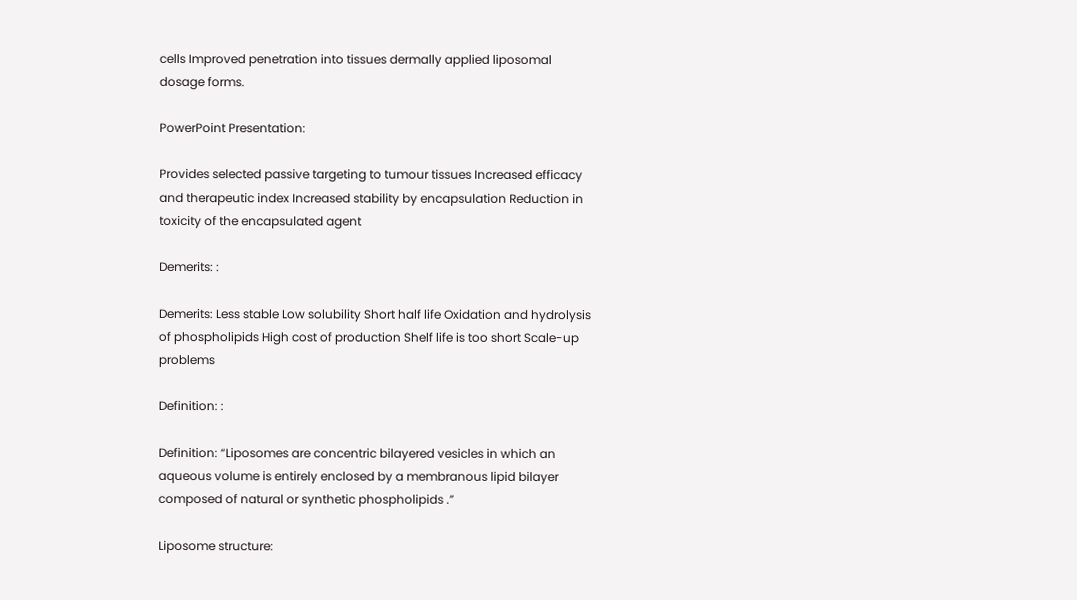cells Improved penetration into tissues dermally applied liposomal dosage forms.

PowerPoint Presentation:

Provides selected passive targeting to tumour tissues Increased efficacy and therapeutic index Increased stability by encapsulation Reduction in toxicity of the encapsulated agent

Demerits: :

Demerits: Less stable Low solubility Short half life Oxidation and hydrolysis of phospholipids High cost of production Shelf life is too short Scale-up problems

Definition: :

Definition: “Liposomes are concentric bilayered vesicles in which an aqueous volume is entirely enclosed by a membranous lipid bilayer composed of natural or synthetic phospholipids .”

Liposome structure: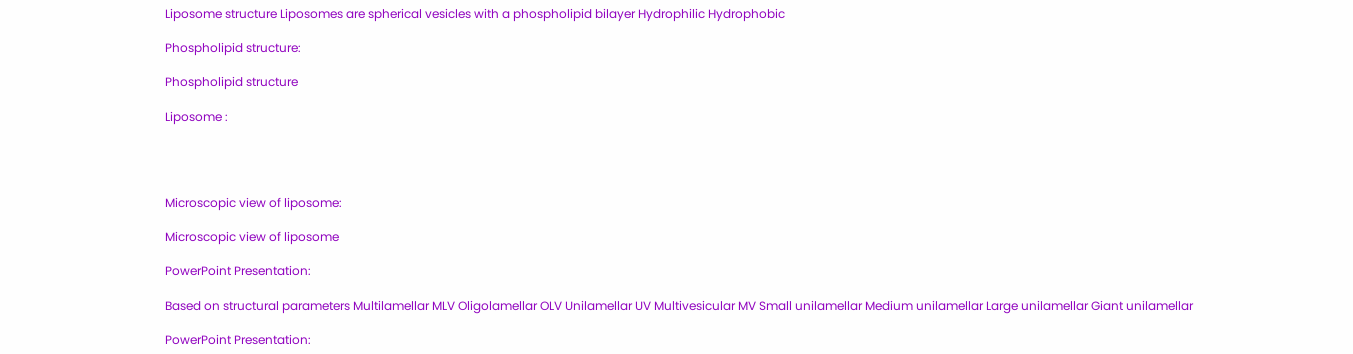Liposome structure Liposomes are spherical vesicles with a phospholipid bilayer Hydrophilic Hydrophobic

Phospholipid structure:

Phospholipid structure

Liposome :




Microscopic view of liposome:

Microscopic view of liposome

PowerPoint Presentation:

Based on structural parameters Multilamellar MLV Oligolamellar OLV Unilamellar UV Multivesicular MV Small unilamellar Medium unilamellar Large unilamellar Giant unilamellar

PowerPoint Presentation: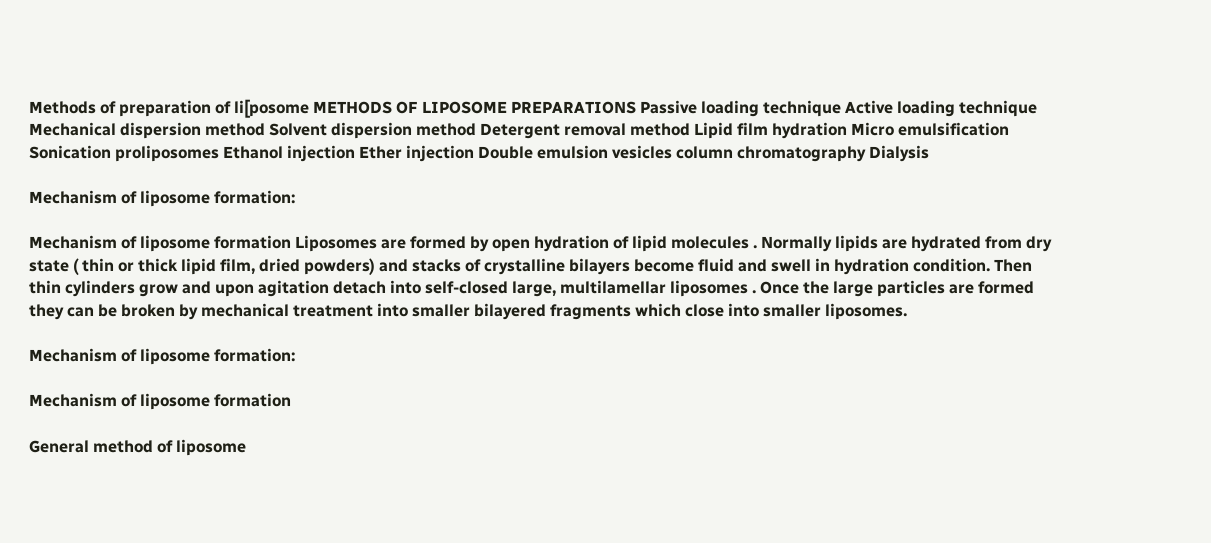Methods of preparation of li[posome METHODS OF LIPOSOME PREPARATIONS Passive loading technique Active loading technique Mechanical dispersion method Solvent dispersion method Detergent removal method Lipid film hydration Micro emulsification Sonication proliposomes Ethanol injection Ether injection Double emulsion vesicles column chromatography Dialysis

Mechanism of liposome formation:

Mechanism of liposome formation Liposomes are formed by open hydration of lipid molecules . Normally lipids are hydrated from dry state ( thin or thick lipid film, dried powders) and stacks of crystalline bilayers become fluid and swell in hydration condition. Then thin cylinders grow and upon agitation detach into self-closed large, multilamellar liposomes . Once the large particles are formed they can be broken by mechanical treatment into smaller bilayered fragments which close into smaller liposomes.

Mechanism of liposome formation:

Mechanism of liposome formation

General method of liposome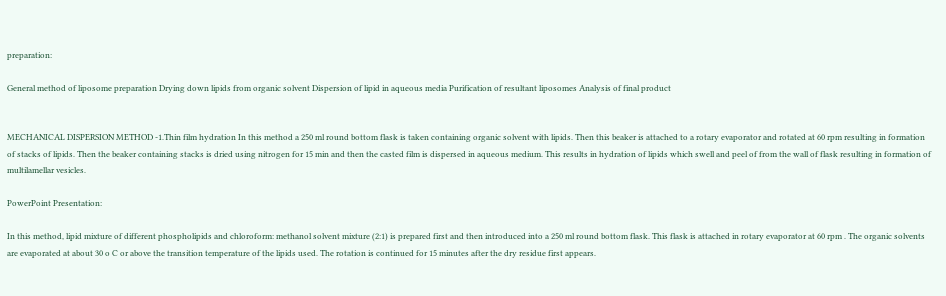preparation:

General method of liposome preparation Drying down lipids from organic solvent Dispersion of lipid in aqueous media Purification of resultant liposomes Analysis of final product


MECHANICAL DISPERSION METHOD -1.Thin film hydration In this method a 250 ml round bottom flask is taken containing organic solvent with lipids. Then this beaker is attached to a rotary evaporator and rotated at 60 rpm resulting in formation of stacks of lipids. Then the beaker containing stacks is dried using nitrogen for 15 min and then the casted film is dispersed in aqueous medium. This results in hydration of lipids which swell and peel of from the wall of flask resulting in formation of multilamellar vesicles.

PowerPoint Presentation:

In this method, lipid mixture of different phospholipids and chloroform: methanol solvent mixture (2:1) is prepared first and then introduced into a 250 ml round bottom flask. This flask is attached in rotary evaporator at 60 rpm . The organic solvents are evaporated at about 30 o C or above the transition temperature of the lipids used. The rotation is continued for 15 minutes after the dry residue first appears.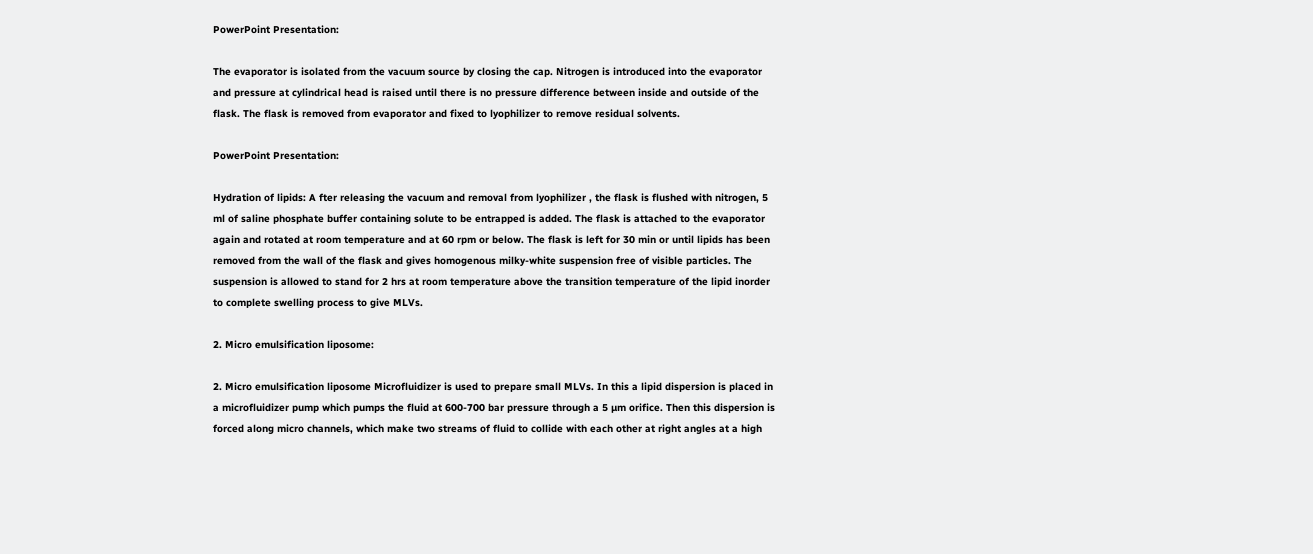PowerPoint Presentation:

The evaporator is isolated from the vacuum source by closing the cap. Nitrogen is introduced into the evaporator and pressure at cylindrical head is raised until there is no pressure difference between inside and outside of the flask. The flask is removed from evaporator and fixed to lyophilizer to remove residual solvents.

PowerPoint Presentation:

Hydration of lipids: A fter releasing the vacuum and removal from lyophilizer , the flask is flushed with nitrogen, 5 ml of saline phosphate buffer containing solute to be entrapped is added. The flask is attached to the evaporator again and rotated at room temperature and at 60 rpm or below. The flask is left for 30 min or until lipids has been removed from the wall of the flask and gives homogenous milky-white suspension free of visible particles. The suspension is allowed to stand for 2 hrs at room temperature above the transition temperature of the lipid inorder to complete swelling process to give MLVs.

2. Micro emulsification liposome:

2. Micro emulsification liposome Microfluidizer is used to prepare small MLVs. In this a lipid dispersion is placed in a microfluidizer pump which pumps the fluid at 600-700 bar pressure through a 5 µm orifice. Then this dispersion is forced along micro channels, which make two streams of fluid to collide with each other at right angles at a high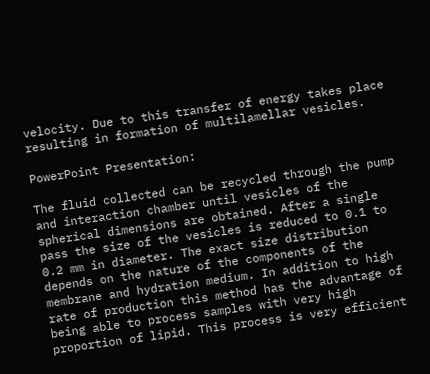velocity. Due to this transfer of energy takes place resulting in formation of multilamellar vesicles.

PowerPoint Presentation:

The fluid collected can be recycled through the pump and interaction chamber until vesicles of the spherical dimensions are obtained. After a single pass the size of the vesicles is reduced to 0.1 to 0.2 mm in diameter. The exact size distribution depends on the nature of the components of the membrane and hydration medium. In addition to high rate of production this method has the advantage of being able to process samples with very high proportion of lipid. This process is very efficient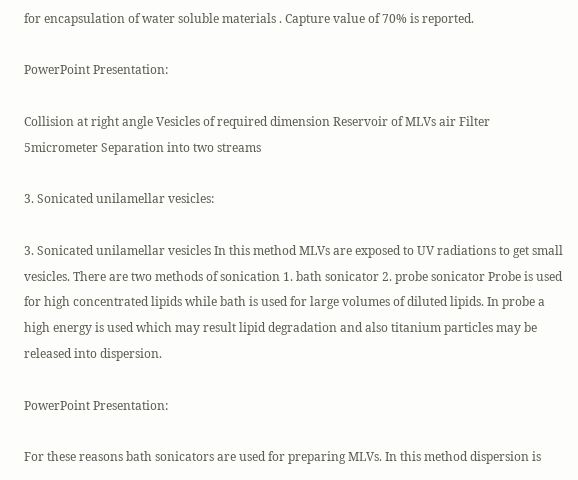for encapsulation of water soluble materials . Capture value of 70% is reported.

PowerPoint Presentation:

Collision at right angle Vesicles of required dimension Reservoir of MLVs air Filter 5micrometer Separation into two streams

3. Sonicated unilamellar vesicles:

3. Sonicated unilamellar vesicles In this method MLVs are exposed to UV radiations to get small vesicles. There are two methods of sonication 1. bath sonicator 2. probe sonicator Probe is used for high concentrated lipids while bath is used for large volumes of diluted lipids. In probe a high energy is used which may result lipid degradation and also titanium particles may be released into dispersion.

PowerPoint Presentation:

For these reasons bath sonicators are used for preparing MLVs. In this method dispersion is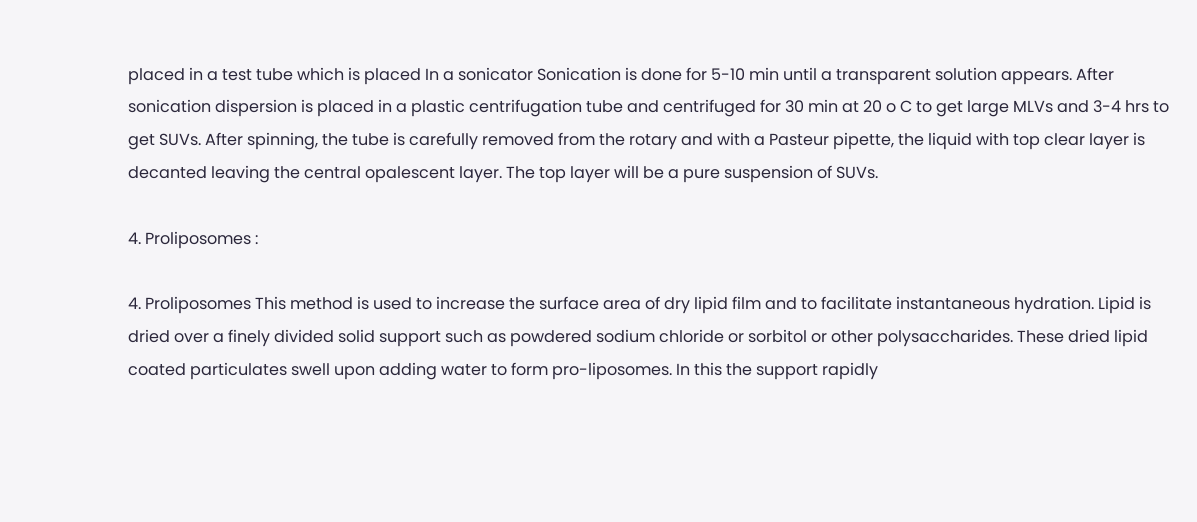placed in a test tube which is placed In a sonicator Sonication is done for 5-10 min until a transparent solution appears. After sonication dispersion is placed in a plastic centrifugation tube and centrifuged for 30 min at 20 o C to get large MLVs and 3-4 hrs to get SUVs. After spinning, the tube is carefully removed from the rotary and with a Pasteur pipette, the liquid with top clear layer is decanted leaving the central opalescent layer. The top layer will be a pure suspension of SUVs.

4. Proliposomes :

4. Proliposomes This method is used to increase the surface area of dry lipid film and to facilitate instantaneous hydration. Lipid is dried over a finely divided solid support such as powdered sodium chloride or sorbitol or other polysaccharides. These dried lipid coated particulates swell upon adding water to form pro-liposomes. In this the support rapidly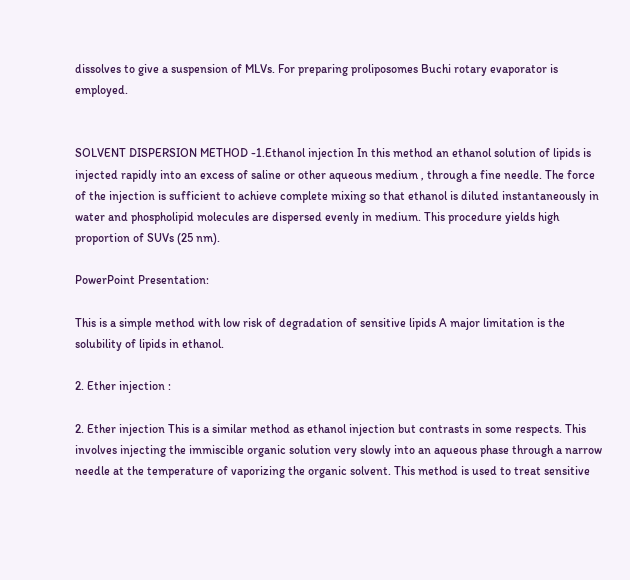dissolves to give a suspension of MLVs. For preparing proliposomes Buchi rotary evaporator is employed.


SOLVENT DISPERSION METHOD -1.Ethanol injection In this method an ethanol solution of lipids is injected rapidly into an excess of saline or other aqueous medium , through a fine needle. The force of the injection is sufficient to achieve complete mixing so that ethanol is diluted instantaneously in water and phospholipid molecules are dispersed evenly in medium. This procedure yields high proportion of SUVs (25 nm).

PowerPoint Presentation:

This is a simple method with low risk of degradation of sensitive lipids A major limitation is the solubility of lipids in ethanol.

2. Ether injection :

2. Ether injection This is a similar method as ethanol injection but contrasts in some respects. This involves injecting the immiscible organic solution very slowly into an aqueous phase through a narrow needle at the temperature of vaporizing the organic solvent. This method is used to treat sensitive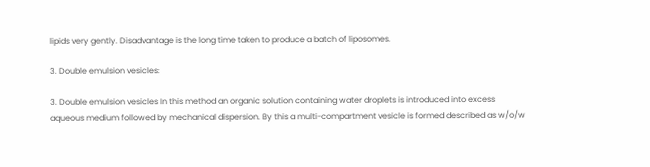lipids very gently. Disadvantage is the long time taken to produce a batch of liposomes.

3. Double emulsion vesicles:

3. Double emulsion vesicles In this method an organic solution containing water droplets is introduced into excess aqueous medium followed by mechanical dispersion. By this a multi-compartment vesicle is formed described as w/o/w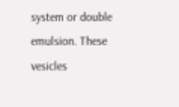system or double emulsion. These vesicles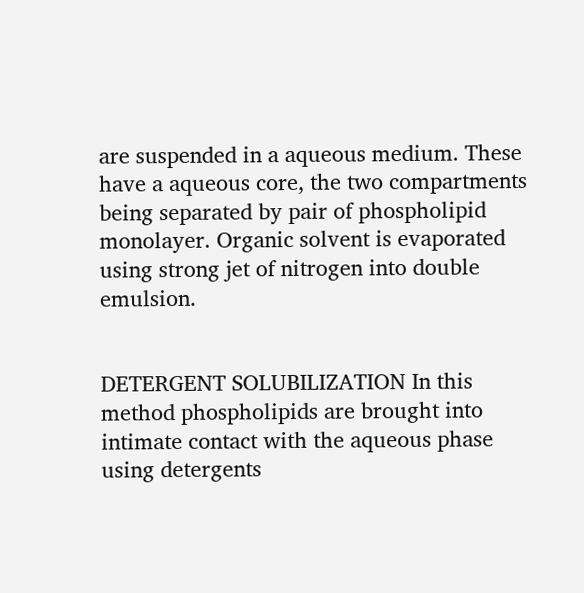are suspended in a aqueous medium. These have a aqueous core, the two compartments being separated by pair of phospholipid monolayer. Organic solvent is evaporated using strong jet of nitrogen into double emulsion.


DETERGENT SOLUBILIZATION In this method phospholipids are brought into intimate contact with the aqueous phase using detergents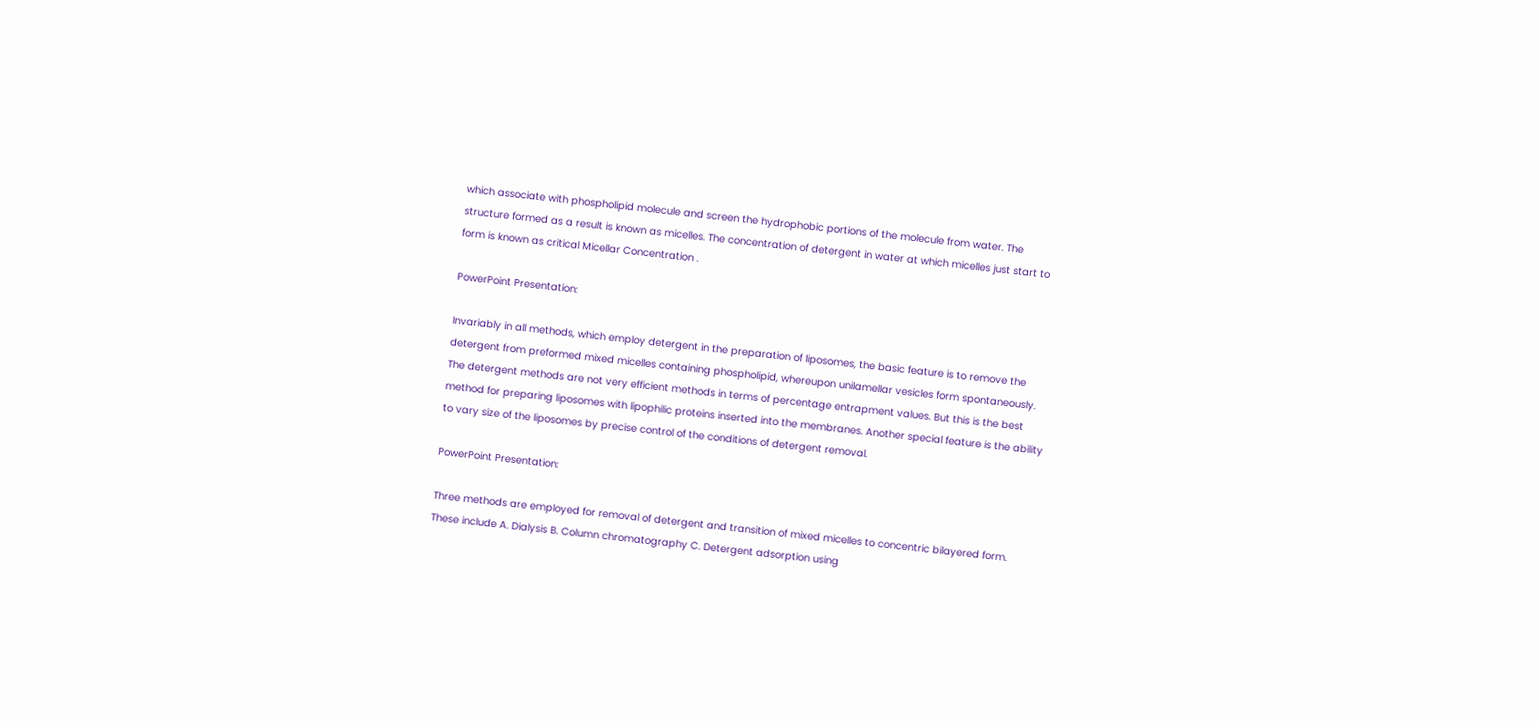which associate with phospholipid molecule and screen the hydrophobic portions of the molecule from water. The structure formed as a result is known as micelles. The concentration of detergent in water at which micelles just start to form is known as critical Micellar Concentration .

PowerPoint Presentation:

Invariably in all methods, which employ detergent in the preparation of liposomes, the basic feature is to remove the detergent from preformed mixed micelles containing phospholipid, whereupon unilamellar vesicles form spontaneously. The detergent methods are not very efficient methods in terms of percentage entrapment values. But this is the best method for preparing liposomes with lipophilic proteins inserted into the membranes. Another special feature is the ability to vary size of the liposomes by precise control of the conditions of detergent removal.

PowerPoint Presentation:

Three methods are employed for removal of detergent and transition of mixed micelles to concentric bilayered form. These include A. Dialysis B. Column chromatography C. Detergent adsorption using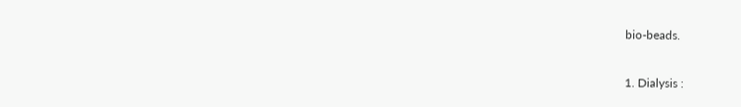bio-beads.

1. Dialysis :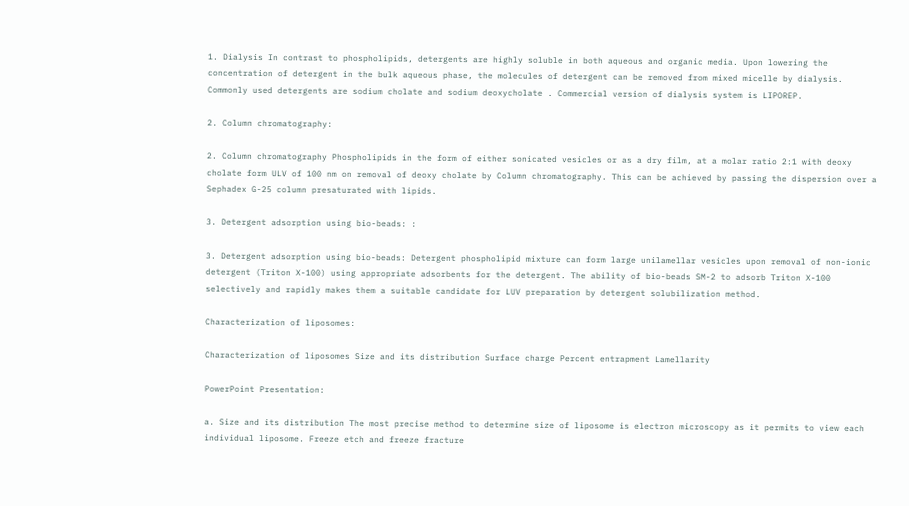1. Dialysis In contrast to phospholipids, detergents are highly soluble in both aqueous and organic media. Upon lowering the concentration of detergent in the bulk aqueous phase, the molecules of detergent can be removed from mixed micelle by dialysis. Commonly used detergents are sodium cholate and sodium deoxycholate . Commercial version of dialysis system is LIPOREP.

2. Column chromatography:

2. Column chromatography Phospholipids in the form of either sonicated vesicles or as a dry film, at a molar ratio 2:1 with deoxy cholate form ULV of 100 nm on removal of deoxy cholate by Column chromatography. This can be achieved by passing the dispersion over a Sephadex G-25 column presaturated with lipids.

3. Detergent adsorption using bio-beads: :

3. Detergent adsorption using bio-beads: Detergent phospholipid mixture can form large unilamellar vesicles upon removal of non-ionic detergent (Triton X-100) using appropriate adsorbents for the detergent. The ability of bio-beads SM-2 to adsorb Triton X-100 selectively and rapidly makes them a suitable candidate for LUV preparation by detergent solubilization method.

Characterization of liposomes:

Characterization of liposomes Size and its distribution Surface charge Percent entrapment Lamellarity

PowerPoint Presentation:

a. Size and its distribution The most precise method to determine size of liposome is electron microscopy as it permits to view each individual liposome. Freeze etch and freeze fracture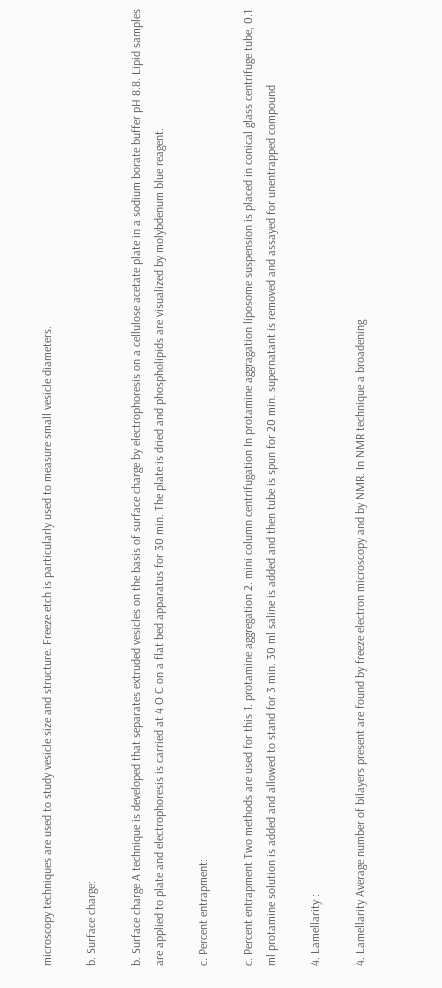microscopy techniques are used to study vesicle size and structure. Freeze etch is particularly used to measure small vesicle diameters.

b. Surface charge:

b. Surface charge A technique is developed that separates extruded vesicles on the basis of surface charge by electrophoresis on a cellulose acetate plate in a sodium borate buffer pH 8.8. Lipid samples are applied to plate and electrophoresis is carried at 4 O C on a flat bed apparatus for 30 min. The plate is dried and phospholipids are visualized by molybdenum blue reagent.

c. Percent entrapment:

c. Percent entrapment Two methods are used for this 1. protamine aggregation 2. mini column centrifugation In protamine aggragation liposome suspension is placed in conical glass centrifuge tube, 0.1 ml protamine solution is added and allowed to stand for 3 min. 30 ml saline is added and then tube is spun for 20 min. supernatant is removed and assayed for unentrapped compound

4. Lamellarity :

4. Lamellarity Average number of bilayers present are found by freeze electron microscopy and by NMR. In NMR technique a broadening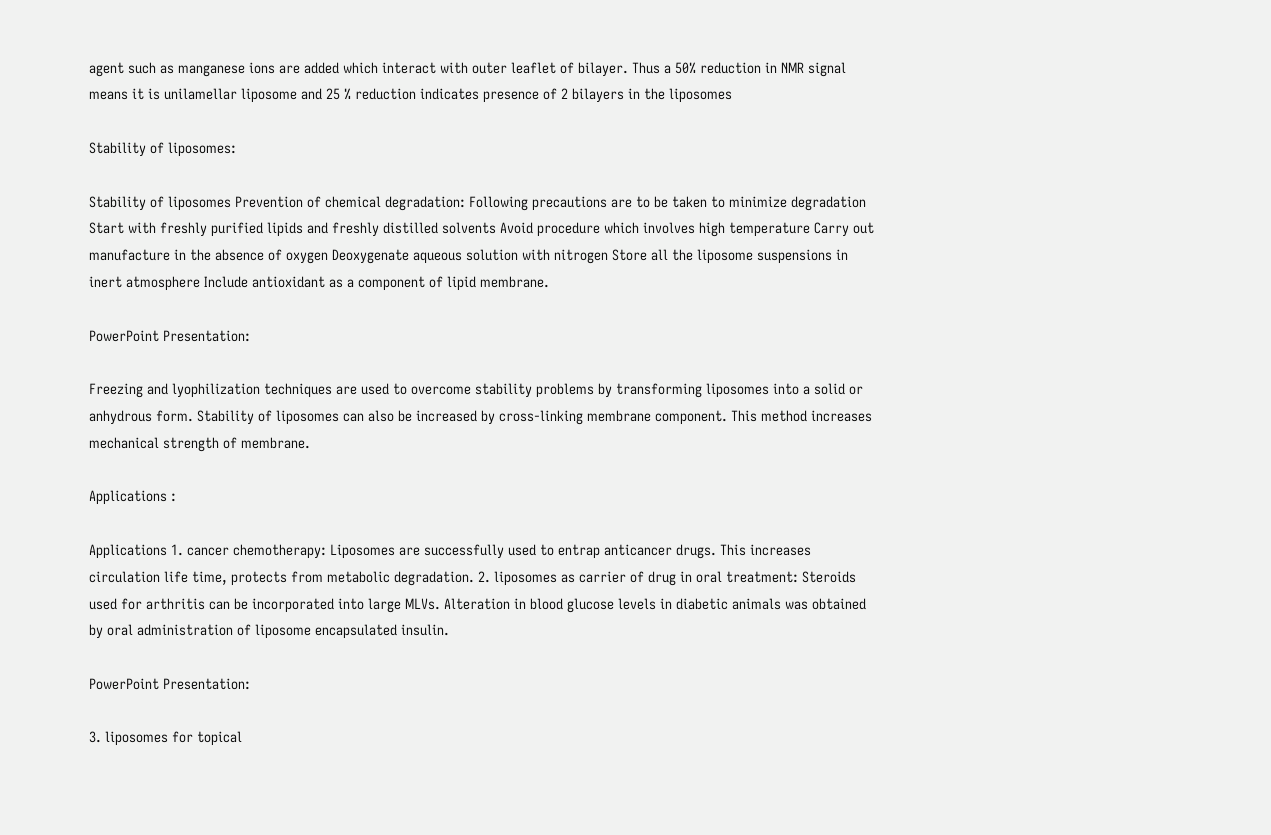agent such as manganese ions are added which interact with outer leaflet of bilayer. Thus a 50% reduction in NMR signal means it is unilamellar liposome and 25 % reduction indicates presence of 2 bilayers in the liposomes

Stability of liposomes:

Stability of liposomes Prevention of chemical degradation: Following precautions are to be taken to minimize degradation Start with freshly purified lipids and freshly distilled solvents Avoid procedure which involves high temperature Carry out manufacture in the absence of oxygen Deoxygenate aqueous solution with nitrogen Store all the liposome suspensions in inert atmosphere Include antioxidant as a component of lipid membrane.

PowerPoint Presentation:

Freezing and lyophilization techniques are used to overcome stability problems by transforming liposomes into a solid or anhydrous form. Stability of liposomes can also be increased by cross-linking membrane component. This method increases mechanical strength of membrane.

Applications :

Applications 1. cancer chemotherapy: Liposomes are successfully used to entrap anticancer drugs. This increases circulation life time, protects from metabolic degradation. 2. liposomes as carrier of drug in oral treatment: Steroids used for arthritis can be incorporated into large MLVs. Alteration in blood glucose levels in diabetic animals was obtained by oral administration of liposome encapsulated insulin.

PowerPoint Presentation:

3. liposomes for topical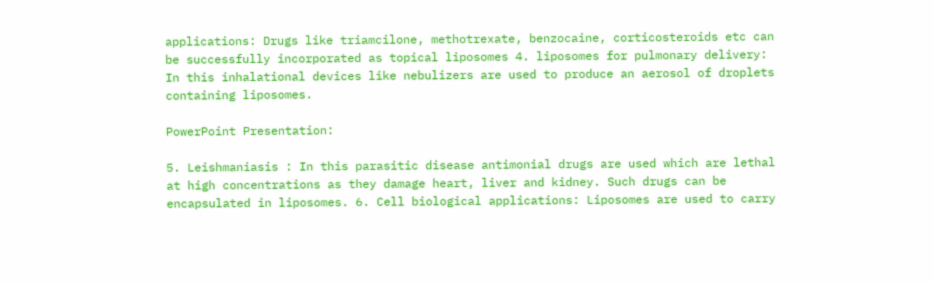applications: Drugs like triamcilone, methotrexate, benzocaine, corticosteroids etc can be successfully incorporated as topical liposomes 4. liposomes for pulmonary delivery: In this inhalational devices like nebulizers are used to produce an aerosol of droplets containing liposomes.

PowerPoint Presentation:

5. Leishmaniasis : In this parasitic disease antimonial drugs are used which are lethal at high concentrations as they damage heart, liver and kidney. Such drugs can be encapsulated in liposomes. 6. Cell biological applications: Liposomes are used to carry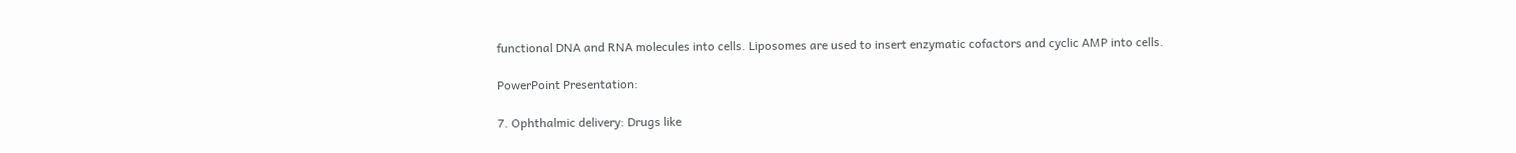functional DNA and RNA molecules into cells. Liposomes are used to insert enzymatic cofactors and cyclic AMP into cells.

PowerPoint Presentation:

7. Ophthalmic delivery: Drugs like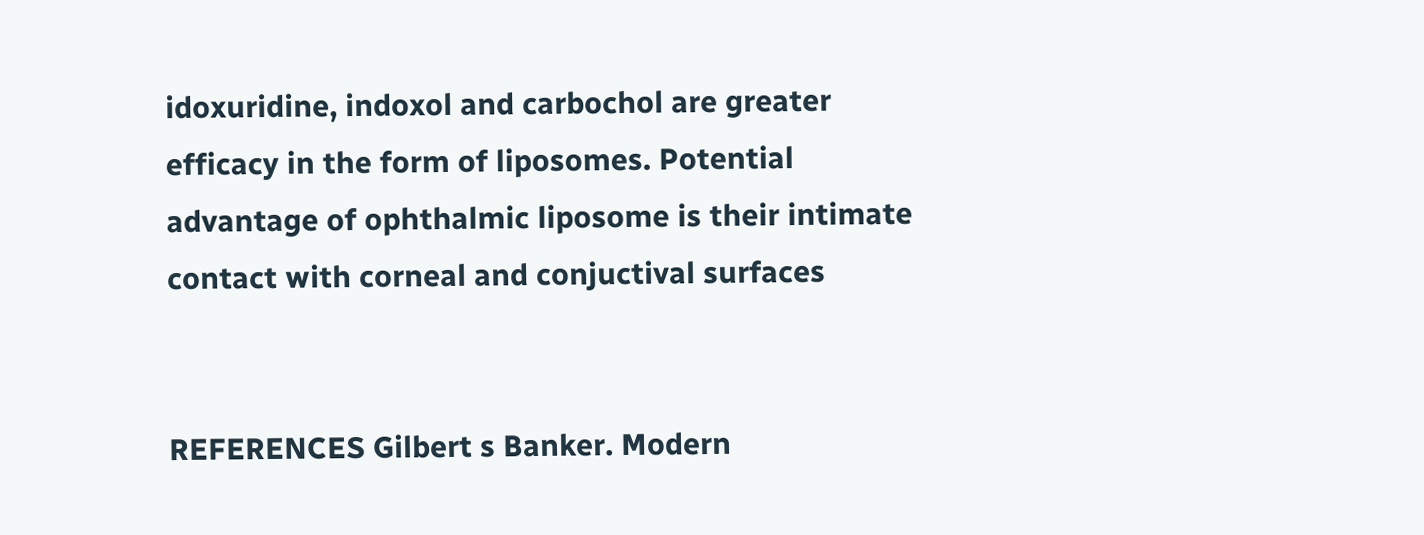idoxuridine, indoxol and carbochol are greater efficacy in the form of liposomes. Potential advantage of ophthalmic liposome is their intimate contact with corneal and conjuctival surfaces


REFERENCES Gilbert s Banker. Modern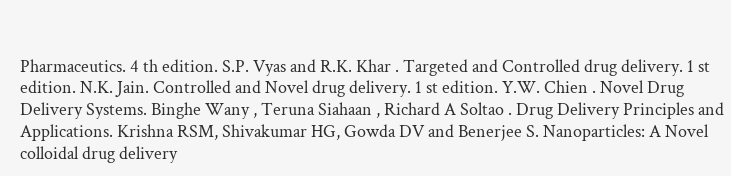Pharmaceutics. 4 th edition. S.P. Vyas and R.K. Khar . Targeted and Controlled drug delivery. 1 st edition. N.K. Jain. Controlled and Novel drug delivery. 1 st edition. Y.W. Chien . Novel Drug Delivery Systems. Binghe Wany , Teruna Siahaan , Richard A Soltao . Drug Delivery Principles and Applications. Krishna RSM, Shivakumar HG, Gowda DV and Benerjee S. Nanoparticles: A Novel colloidal drug delivery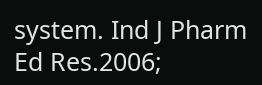system. Ind J Pharm Ed Res.2006;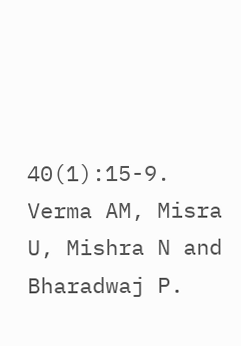40(1):15-9. Verma AM, Misra U, Mishra N and Bharadwaj P.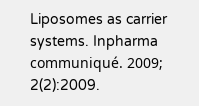Liposomes as carrier systems. Inpharma communiqué. 2009; 2(2):2009.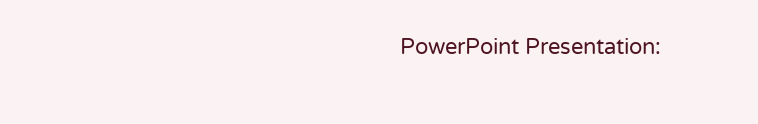PowerPoint Presentation: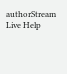authorStream Live Help